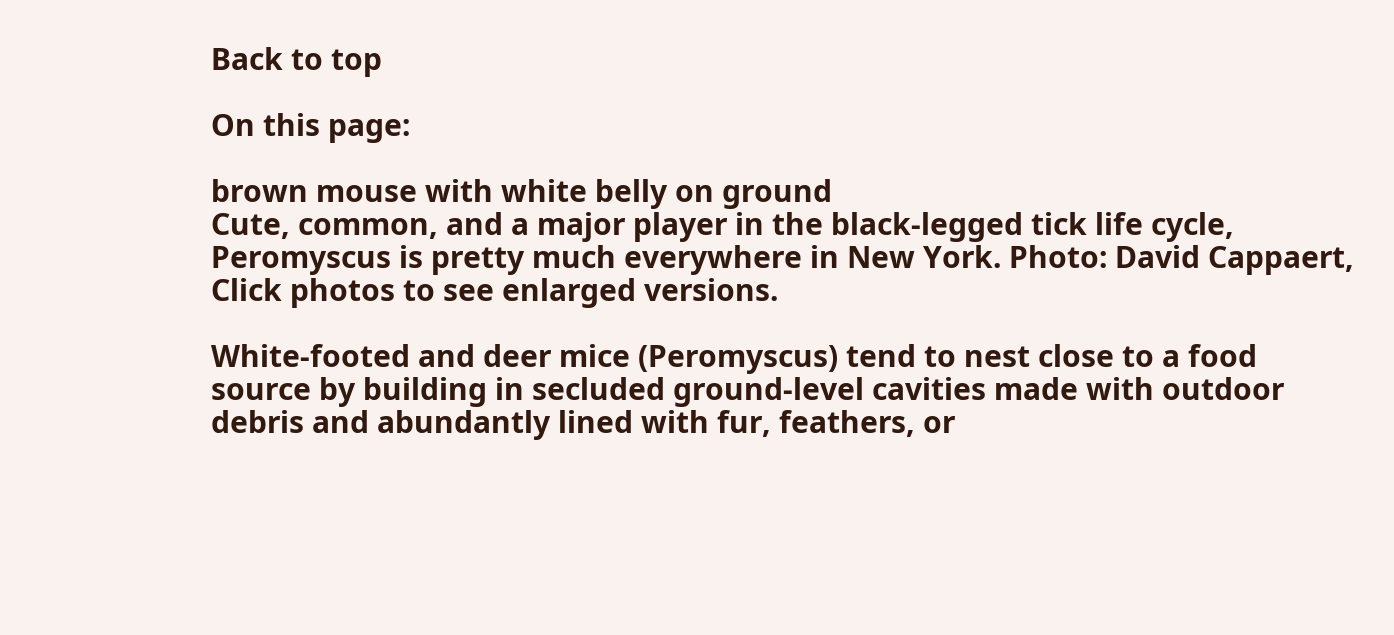Back to top

On this page:

brown mouse with white belly on ground
Cute, common, and a major player in the black-legged tick life cycle, Peromyscus is pretty much everywhere in New York. Photo: David Cappaert,  Click photos to see enlarged versions.

White-footed and deer mice (Peromyscus) tend to nest close to a food source by building in secluded ground-level cavities made with outdoor debris and abundantly lined with fur, feathers, or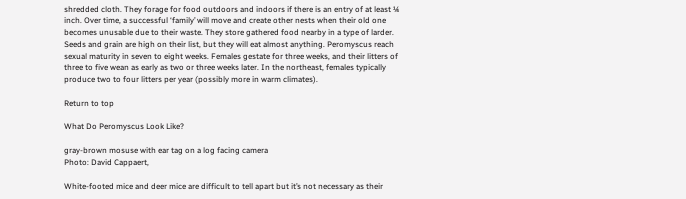shredded cloth. They forage for food outdoors and indoors if there is an entry of at least ¼ inch. Over time, a successful ‘family’ will move and create other nests when their old one becomes unusable due to their waste. They store gathered food nearby in a type of larder. Seeds and grain are high on their list, but they will eat almost anything. Peromyscus reach sexual maturity in seven to eight weeks. Females gestate for three weeks, and their litters of three to five wean as early as two or three weeks later. In the northeast, females typically produce two to four litters per year (possibly more in warm climates).

Return to top

What Do Peromyscus Look Like?

gray-brown mosuse with ear tag on a log facing camera
Photo: David Cappaert,

White-footed mice and deer mice are difficult to tell apart but it’s not necessary as their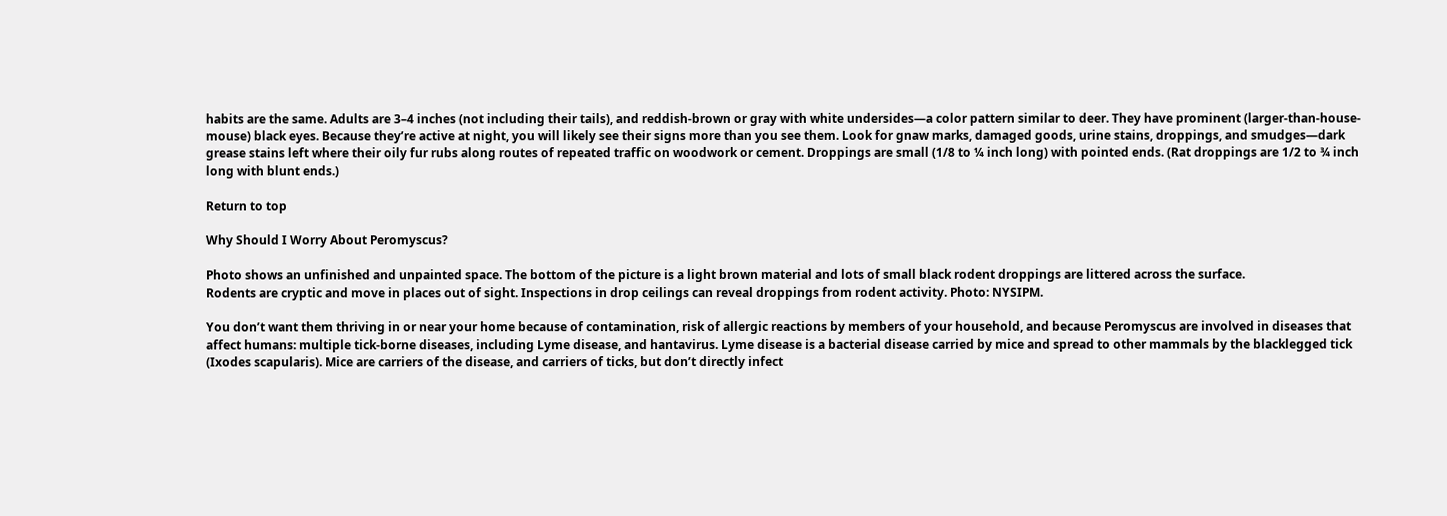habits are the same. Adults are 3–4 inches (not including their tails), and reddish-brown or gray with white undersides—a color pattern similar to deer. They have prominent (larger-than-house-mouse) black eyes. Because they’re active at night, you will likely see their signs more than you see them. Look for gnaw marks, damaged goods, urine stains, droppings, and smudges—dark grease stains left where their oily fur rubs along routes of repeated traffic on woodwork or cement. Droppings are small (1/8 to ¼ inch long) with pointed ends. (Rat droppings are 1/2 to ¾ inch long with blunt ends.)

Return to top

Why Should I Worry About Peromyscus?

Photo shows an unfinished and unpainted space. The bottom of the picture is a light brown material and lots of small black rodent droppings are littered across the surface.
Rodents are cryptic and move in places out of sight. Inspections in drop ceilings can reveal droppings from rodent activity. Photo: NYSIPM.

You don’t want them thriving in or near your home because of contamination, risk of allergic reactions by members of your household, and because Peromyscus are involved in diseases that affect humans: multiple tick-borne diseases, including Lyme disease, and hantavirus. Lyme disease is a bacterial disease carried by mice and spread to other mammals by the blacklegged tick (Ixodes scapularis). Mice are carriers of the disease, and carriers of ticks, but don’t directly infect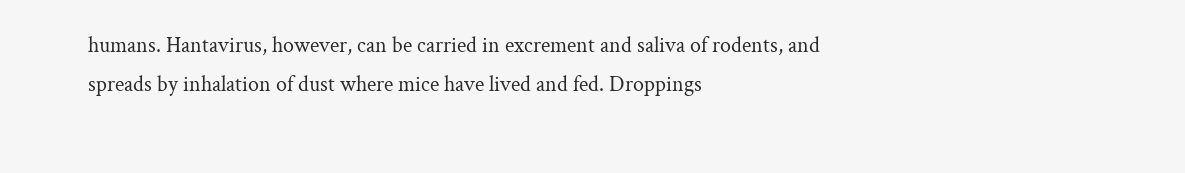humans. Hantavirus, however, can be carried in excrement and saliva of rodents, and spreads by inhalation of dust where mice have lived and fed. Droppings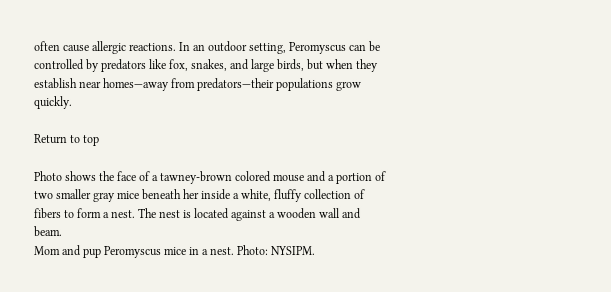often cause allergic reactions. In an outdoor setting, Peromyscus can be controlled by predators like fox, snakes, and large birds, but when they establish near homes—away from predators—their populations grow quickly.

Return to top

Photo shows the face of a tawney-brown colored mouse and a portion of two smaller gray mice beneath her inside a white, fluffy collection of fibers to form a nest. The nest is located against a wooden wall and beam.
Mom and pup Peromyscus mice in a nest. Photo: NYSIPM.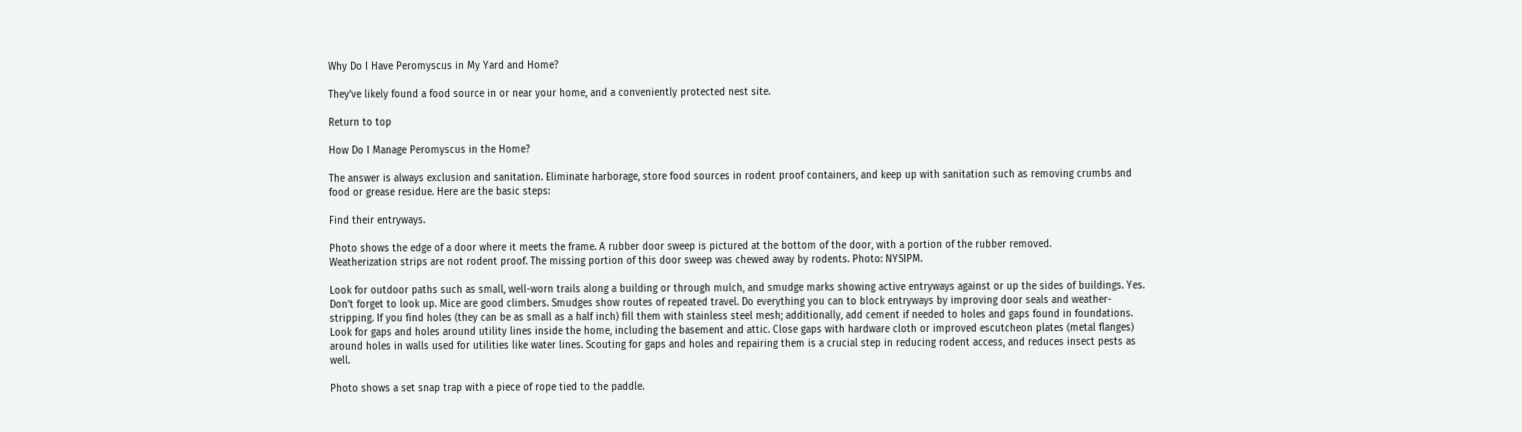Why Do I Have Peromyscus in My Yard and Home?

They’ve likely found a food source in or near your home, and a conveniently protected nest site.

Return to top

How Do I Manage Peromyscus in the Home?

The answer is always exclusion and sanitation. Eliminate harborage, store food sources in rodent proof containers, and keep up with sanitation such as removing crumbs and food or grease residue. Here are the basic steps:

Find their entryways.

Photo shows the edge of a door where it meets the frame. A rubber door sweep is pictured at the bottom of the door, with a portion of the rubber removed.
Weatherization strips are not rodent proof. The missing portion of this door sweep was chewed away by rodents. Photo: NYSIPM.

Look for outdoor paths such as small, well-worn trails along a building or through mulch, and smudge marks showing active entryways against or up the sides of buildings. Yes. Don’t forget to look up. Mice are good climbers. Smudges show routes of repeated travel. Do everything you can to block entryways by improving door seals and weather-stripping. If you find holes (they can be as small as a half inch) fill them with stainless steel mesh; additionally, add cement if needed to holes and gaps found in foundations. Look for gaps and holes around utility lines inside the home, including the basement and attic. Close gaps with hardware cloth or improved escutcheon plates (metal flanges) around holes in walls used for utilities like water lines. Scouting for gaps and holes and repairing them is a crucial step in reducing rodent access, and reduces insect pests as well.

Photo shows a set snap trap with a piece of rope tied to the paddle.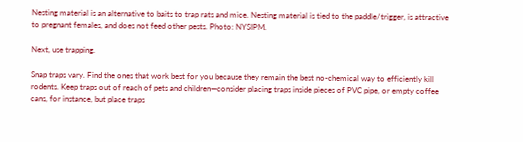Nesting material is an alternative to baits to trap rats and mice. Nesting material is tied to the paddle/trigger, is attractive to pregnant females, and does not feed other pests. Photo: NYSIPM.

Next, use trapping.

Snap traps vary. Find the ones that work best for you because they remain the best no-chemical way to efficiently kill rodents. Keep traps out of reach of pets and children—consider placing traps inside pieces of PVC pipe, or empty coffee cans, for instance, but place traps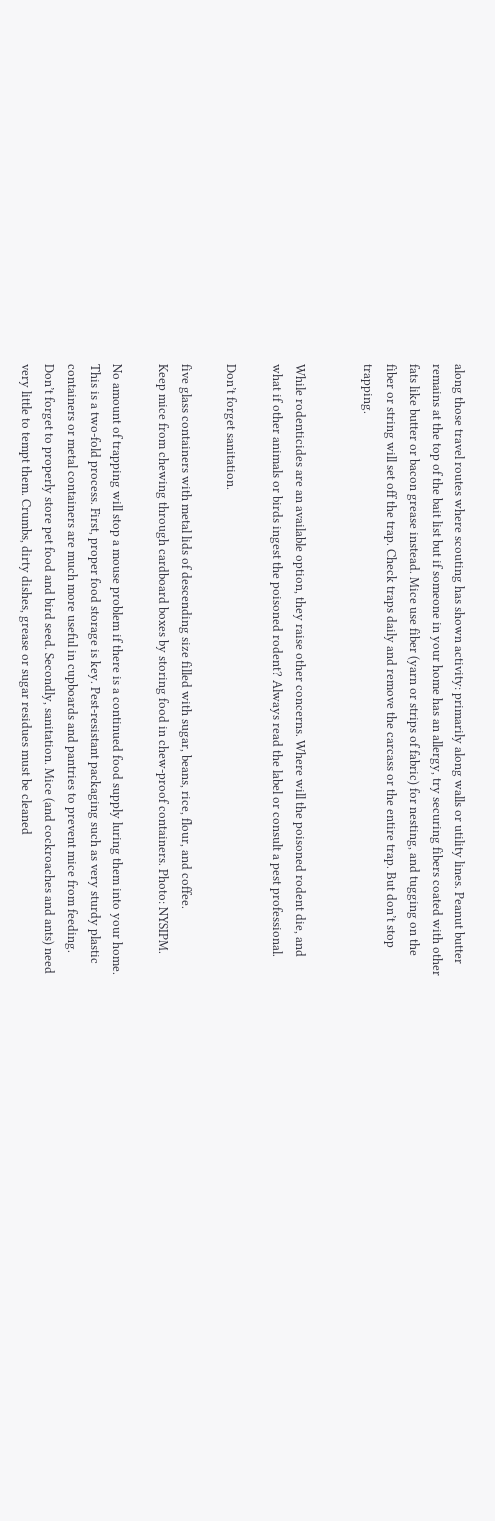along those travel routes where scouting has shown activity: primarily along walls or utility lines. Peanut butter remains at the top of the bait list but if someone in your home has an allergy, try securing fibers coated with other fats like butter or bacon grease instead. Mice use fiber (yarn or strips of fabric) for nesting, and tugging on the fiber or string will set off the trap. Check traps daily and remove the carcass or the entire trap. But don’t stop trapping.


While rodenticides are an available option, they raise other concerns. Where will the poisoned rodent die, and what if other animals or birds ingest the poisoned rodent? Always read the label or consult a pest professional.

Don’t forget sanitation.

five glass containers with metal lids of descending size filled with sugar, beans, rice, flour, and coffee.
Keep mice from chewing through cardboard boxes by storing food in chew-proof containers. Photo: NYSIPM.

No amount of trapping will stop a mouse problem if there is a continued food supply luring them into your home. This is a two-fold process. First, proper food storage is key. Pest-resistant packaging such as very sturdy plastic containers or metal containers are much more useful in cupboards and pantries to prevent mice from feeding. Don’t forget to properly store pet food and bird seed. Secondly, sanitation. Mice (and cockroaches and ants) need very little to tempt them. Crumbs, dirty dishes, grease or sugar residues must be cleaned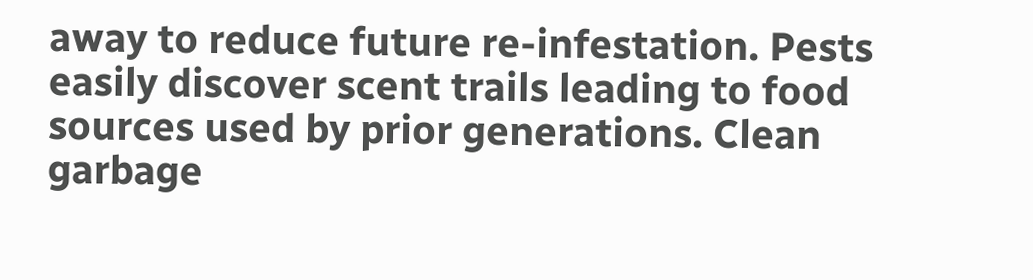away to reduce future re-infestation. Pests easily discover scent trails leading to food sources used by prior generations. Clean garbage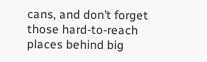cans, and don’t forget those hard-to-reach places behind big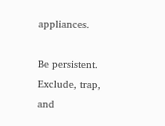appliances.

Be persistent. Exclude, trap, and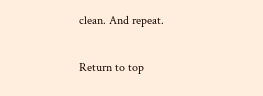clean. And repeat.

Return to top